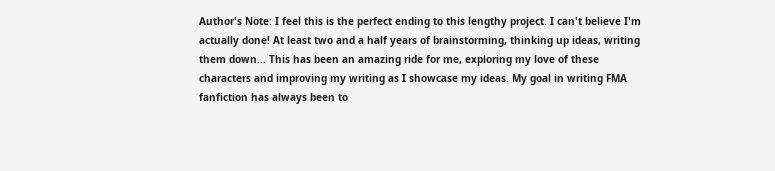Author's Note: I feel this is the perfect ending to this lengthy project. I can't believe I'm actually done! At least two and a half years of brainstorming, thinking up ideas, writing them down... This has been an amazing ride for me, exploring my love of these characters and improving my writing as I showcase my ideas. My goal in writing FMA fanfiction has always been to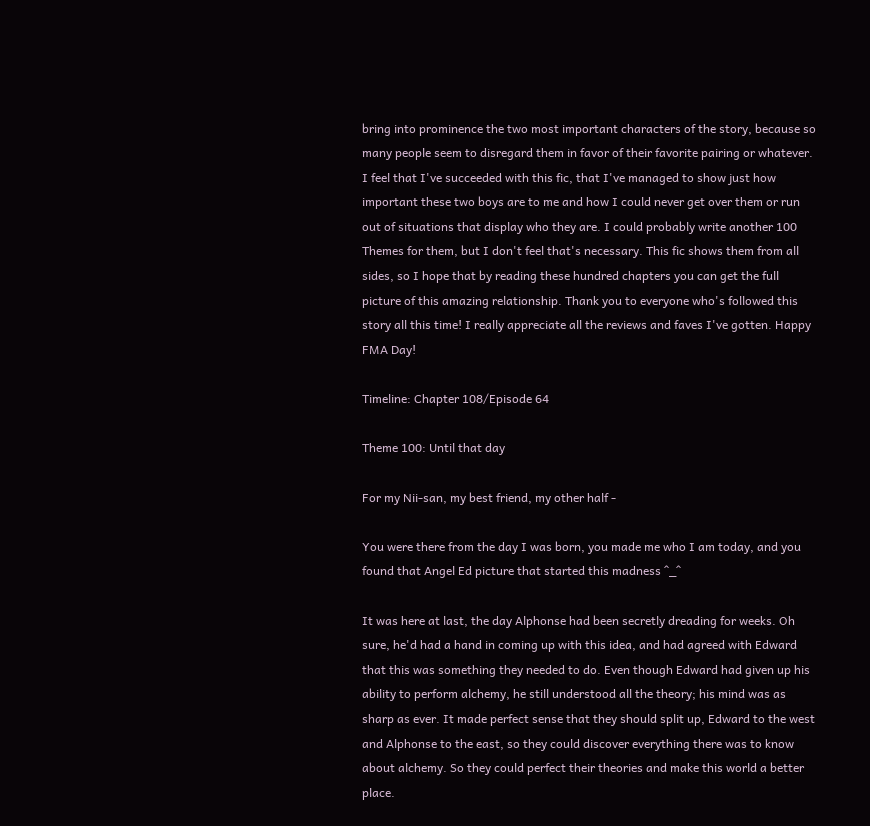bring into prominence the two most important characters of the story, because so many people seem to disregard them in favor of their favorite pairing or whatever. I feel that I've succeeded with this fic, that I've managed to show just how important these two boys are to me and how I could never get over them or run out of situations that display who they are. I could probably write another 100 Themes for them, but I don't feel that's necessary. This fic shows them from all sides, so I hope that by reading these hundred chapters you can get the full picture of this amazing relationship. Thank you to everyone who's followed this story all this time! I really appreciate all the reviews and faves I've gotten. Happy FMA Day!

Timeline: Chapter 108/Episode 64

Theme 100: Until that day

For my Nii-san, my best friend, my other half -

You were there from the day I was born, you made me who I am today, and you found that Angel Ed picture that started this madness ^_^

It was here at last, the day Alphonse had been secretly dreading for weeks. Oh sure, he'd had a hand in coming up with this idea, and had agreed with Edward that this was something they needed to do. Even though Edward had given up his ability to perform alchemy, he still understood all the theory; his mind was as sharp as ever. It made perfect sense that they should split up, Edward to the west and Alphonse to the east, so they could discover everything there was to know about alchemy. So they could perfect their theories and make this world a better place.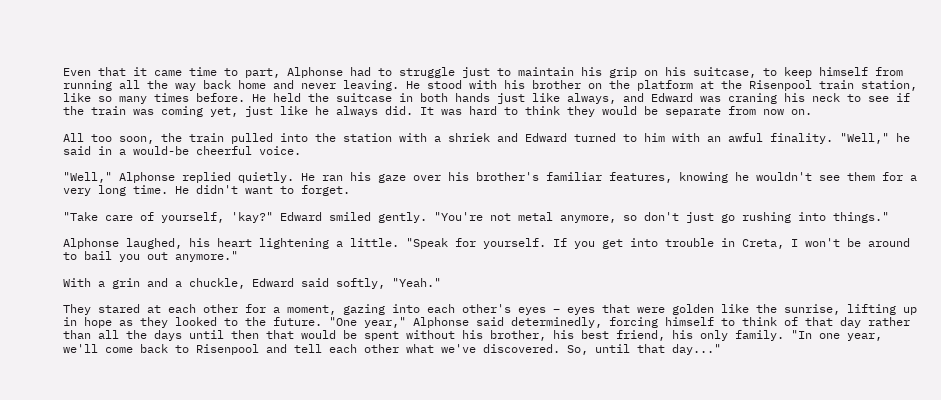Even that it came time to part, Alphonse had to struggle just to maintain his grip on his suitcase, to keep himself from running all the way back home and never leaving. He stood with his brother on the platform at the Risenpool train station, like so many times before. He held the suitcase in both hands just like always, and Edward was craning his neck to see if the train was coming yet, just like he always did. It was hard to think they would be separate from now on.

All too soon, the train pulled into the station with a shriek and Edward turned to him with an awful finality. "Well," he said in a would-be cheerful voice.

"Well," Alphonse replied quietly. He ran his gaze over his brother's familiar features, knowing he wouldn't see them for a very long time. He didn't want to forget.

"Take care of yourself, 'kay?" Edward smiled gently. "You're not metal anymore, so don't just go rushing into things."

Alphonse laughed, his heart lightening a little. "Speak for yourself. If you get into trouble in Creta, I won't be around to bail you out anymore."

With a grin and a chuckle, Edward said softly, "Yeah."

They stared at each other for a moment, gazing into each other's eyes – eyes that were golden like the sunrise, lifting up in hope as they looked to the future. "One year," Alphonse said determinedly, forcing himself to think of that day rather than all the days until then that would be spent without his brother, his best friend, his only family. "In one year, we'll come back to Risenpool and tell each other what we've discovered. So, until that day..."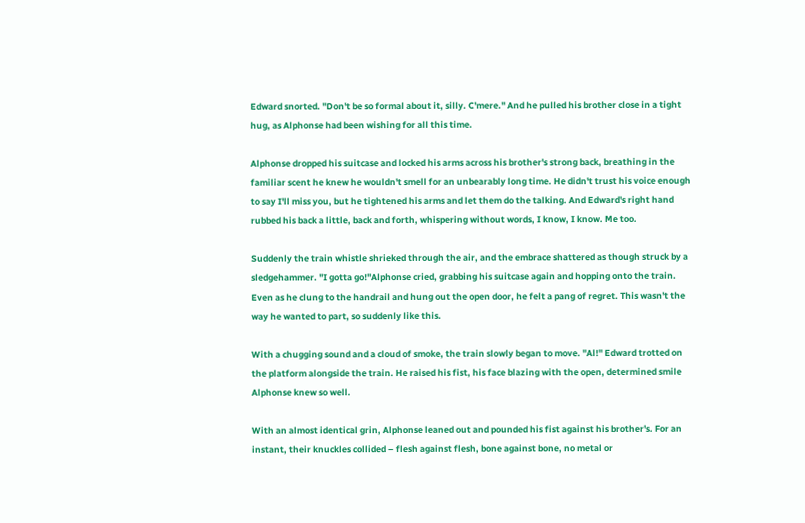Edward snorted. "Don't be so formal about it, silly. C'mere." And he pulled his brother close in a tight hug, as Alphonse had been wishing for all this time.

Alphonse dropped his suitcase and locked his arms across his brother's strong back, breathing in the familiar scent he knew he wouldn't smell for an unbearably long time. He didn't trust his voice enough to say I'll miss you, but he tightened his arms and let them do the talking. And Edward's right hand rubbed his back a little, back and forth, whispering without words, I know, I know. Me too.

Suddenly the train whistle shrieked through the air, and the embrace shattered as though struck by a sledgehammer. "I gotta go!"Alphonse cried, grabbing his suitcase again and hopping onto the train. Even as he clung to the handrail and hung out the open door, he felt a pang of regret. This wasn't the way he wanted to part, so suddenly like this.

With a chugging sound and a cloud of smoke, the train slowly began to move. "Al!" Edward trotted on the platform alongside the train. He raised his fist, his face blazing with the open, determined smile Alphonse knew so well.

With an almost identical grin, Alphonse leaned out and pounded his fist against his brother's. For an instant, their knuckles collided – flesh against flesh, bone against bone, no metal or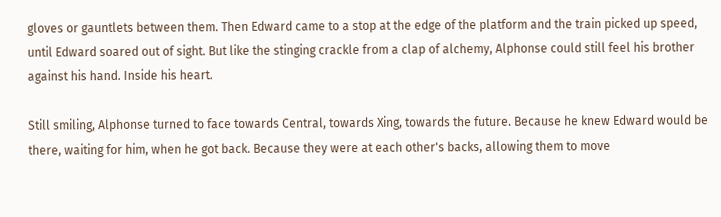gloves or gauntlets between them. Then Edward came to a stop at the edge of the platform and the train picked up speed, until Edward soared out of sight. But like the stinging crackle from a clap of alchemy, Alphonse could still feel his brother against his hand. Inside his heart.

Still smiling, Alphonse turned to face towards Central, towards Xing, towards the future. Because he knew Edward would be there, waiting for him, when he got back. Because they were at each other's backs, allowing them to move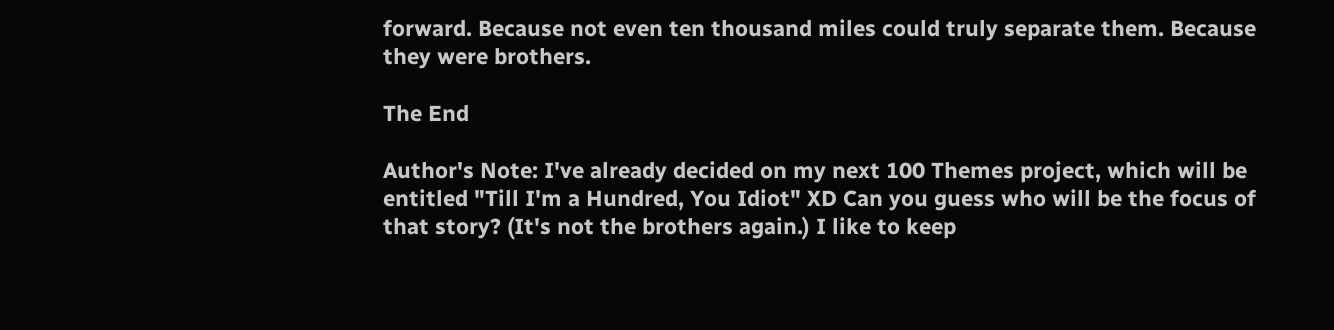forward. Because not even ten thousand miles could truly separate them. Because they were brothers.

The End

Author's Note: I've already decided on my next 100 Themes project, which will be entitled "Till I'm a Hundred, You Idiot" XD Can you guess who will be the focus of that story? (It's not the brothers again.) I like to keep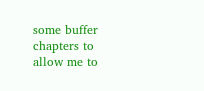some buffer chapters to allow me to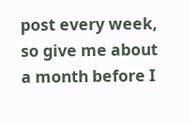post every week, so give me about a month before I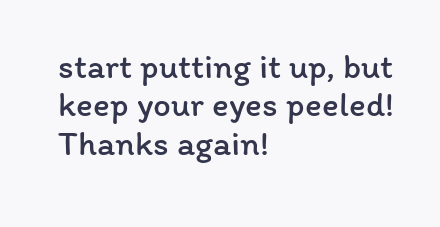start putting it up, but keep your eyes peeled! Thanks again!